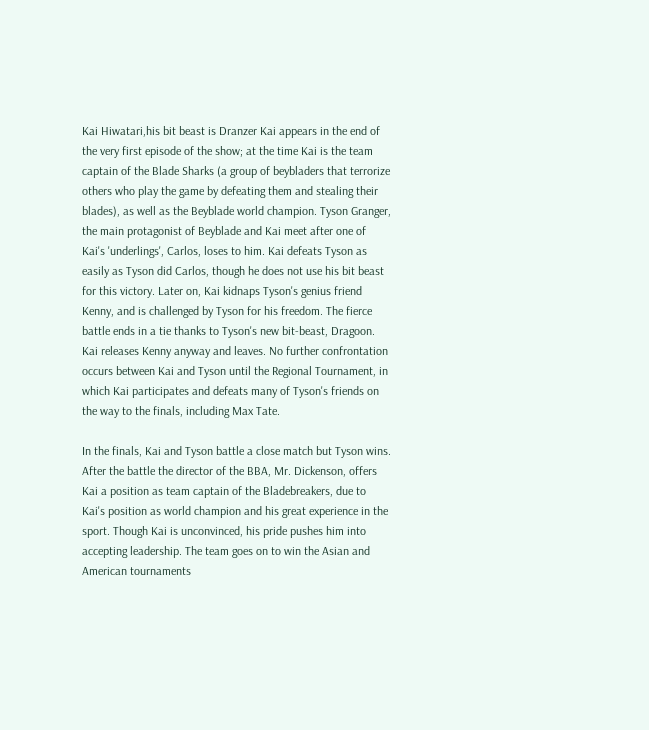Kai Hiwatari,his bit beast is Dranzer Kai appears in the end of the very first episode of the show; at the time Kai is the team captain of the Blade Sharks (a group of beybladers that terrorize others who play the game by defeating them and stealing their blades), as well as the Beyblade world champion. Tyson Granger, the main protagonist of Beyblade and Kai meet after one of Kai's 'underlings', Carlos, loses to him. Kai defeats Tyson as easily as Tyson did Carlos, though he does not use his bit beast for this victory. Later on, Kai kidnaps Tyson's genius friend Kenny, and is challenged by Tyson for his freedom. The fierce battle ends in a tie thanks to Tyson's new bit-beast, Dragoon. Kai releases Kenny anyway and leaves. No further confrontation occurs between Kai and Tyson until the Regional Tournament, in which Kai participates and defeats many of Tyson's friends on the way to the finals, including Max Tate.

In the finals, Kai and Tyson battle a close match but Tyson wins. After the battle the director of the BBA, Mr. Dickenson, offers Kai a position as team captain of the Bladebreakers, due to Kai's position as world champion and his great experience in the sport. Though Kai is unconvinced, his pride pushes him into accepting leadership. The team goes on to win the Asian and American tournaments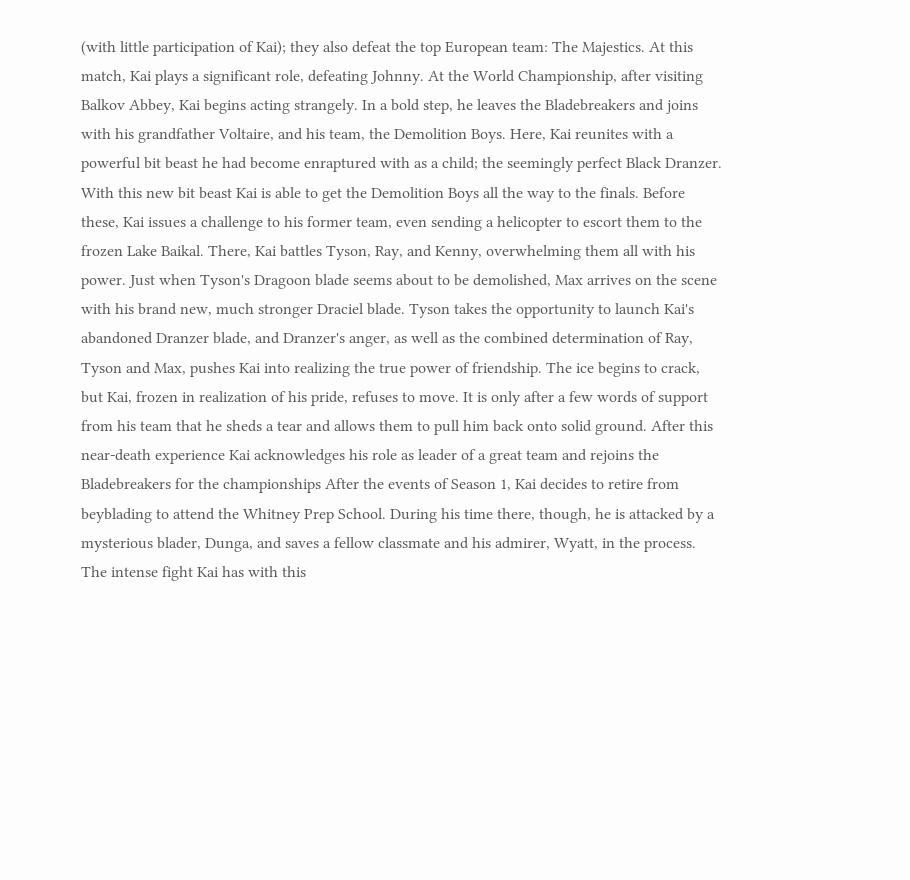(with little participation of Kai); they also defeat the top European team: The Majestics. At this match, Kai plays a significant role, defeating Johnny. At the World Championship, after visiting Balkov Abbey, Kai begins acting strangely. In a bold step, he leaves the Bladebreakers and joins with his grandfather Voltaire, and his team, the Demolition Boys. Here, Kai reunites with a powerful bit beast he had become enraptured with as a child; the seemingly perfect Black Dranzer. With this new bit beast Kai is able to get the Demolition Boys all the way to the finals. Before these, Kai issues a challenge to his former team, even sending a helicopter to escort them to the frozen Lake Baikal. There, Kai battles Tyson, Ray, and Kenny, overwhelming them all with his power. Just when Tyson's Dragoon blade seems about to be demolished, Max arrives on the scene with his brand new, much stronger Draciel blade. Tyson takes the opportunity to launch Kai's abandoned Dranzer blade, and Dranzer's anger, as well as the combined determination of Ray, Tyson and Max, pushes Kai into realizing the true power of friendship. The ice begins to crack, but Kai, frozen in realization of his pride, refuses to move. It is only after a few words of support from his team that he sheds a tear and allows them to pull him back onto solid ground. After this near-death experience Kai acknowledges his role as leader of a great team and rejoins the Bladebreakers for the championships After the events of Season 1, Kai decides to retire from beyblading to attend the Whitney Prep School. During his time there, though, he is attacked by a mysterious blader, Dunga, and saves a fellow classmate and his admirer, Wyatt, in the process. The intense fight Kai has with this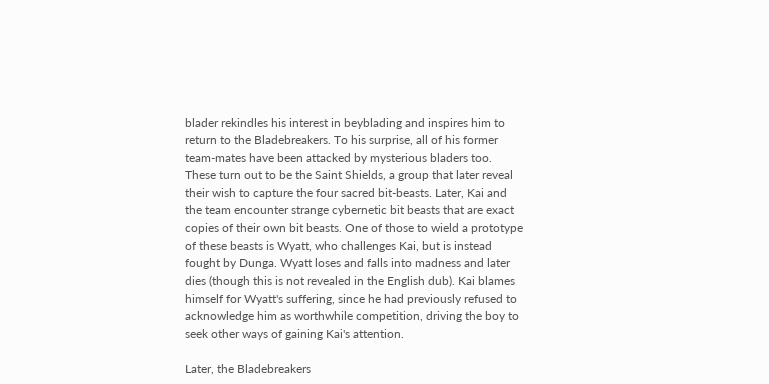blader rekindles his interest in beyblading and inspires him to return to the Bladebreakers. To his surprise, all of his former team-mates have been attacked by mysterious bladers too. These turn out to be the Saint Shields, a group that later reveal their wish to capture the four sacred bit-beasts. Later, Kai and the team encounter strange cybernetic bit beasts that are exact copies of their own bit beasts. One of those to wield a prototype of these beasts is Wyatt, who challenges Kai, but is instead fought by Dunga. Wyatt loses and falls into madness and later dies (though this is not revealed in the English dub). Kai blames himself for Wyatt's suffering, since he had previously refused to acknowledge him as worthwhile competition, driving the boy to seek other ways of gaining Kai's attention.

Later, the Bladebreakers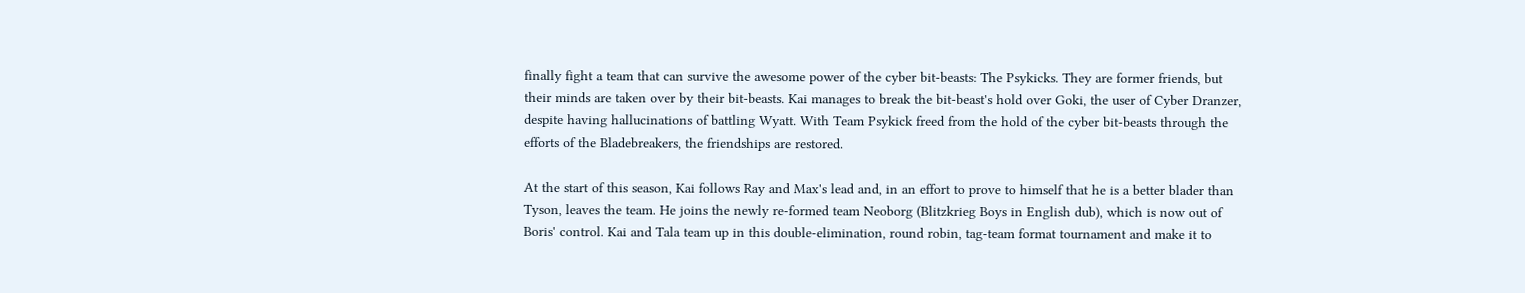finally fight a team that can survive the awesome power of the cyber bit-beasts: The Psykicks. They are former friends, but their minds are taken over by their bit-beasts. Kai manages to break the bit-beast's hold over Goki, the user of Cyber Dranzer, despite having hallucinations of battling Wyatt. With Team Psykick freed from the hold of the cyber bit-beasts through the efforts of the Bladebreakers, the friendships are restored.

At the start of this season, Kai follows Ray and Max's lead and, in an effort to prove to himself that he is a better blader than Tyson, leaves the team. He joins the newly re-formed team Neoborg (Blitzkrieg Boys in English dub), which is now out of Boris' control. Kai and Tala team up in this double-elimination, round robin, tag-team format tournament and make it to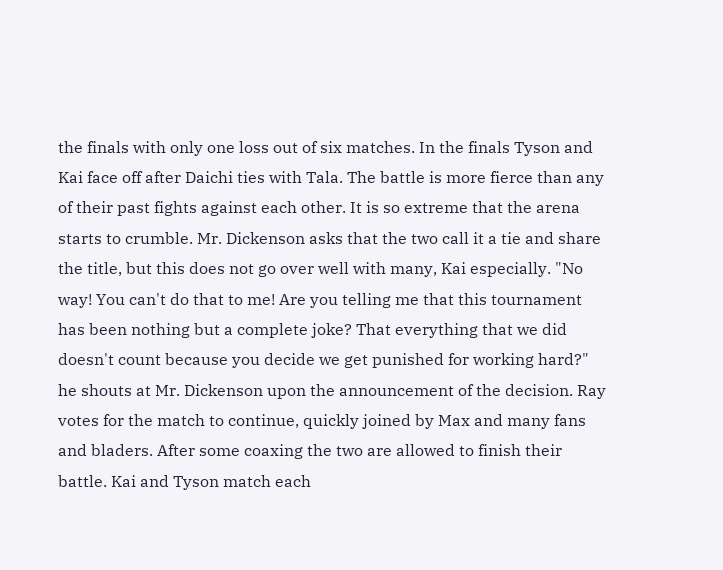the finals with only one loss out of six matches. In the finals Tyson and Kai face off after Daichi ties with Tala. The battle is more fierce than any of their past fights against each other. It is so extreme that the arena starts to crumble. Mr. Dickenson asks that the two call it a tie and share the title, but this does not go over well with many, Kai especially. "No way! You can't do that to me! Are you telling me that this tournament has been nothing but a complete joke? That everything that we did doesn't count because you decide we get punished for working hard?" he shouts at Mr. Dickenson upon the announcement of the decision. Ray votes for the match to continue, quickly joined by Max and many fans and bladers. After some coaxing the two are allowed to finish their battle. Kai and Tyson match each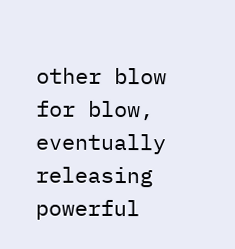other blow for blow, eventually releasing powerful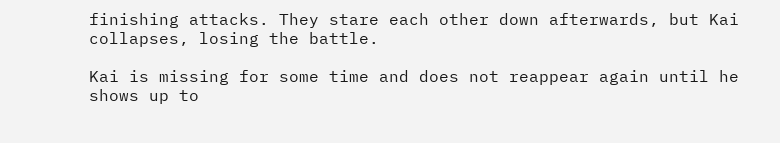finishing attacks. They stare each other down afterwards, but Kai collapses, losing the battle.

Kai is missing for some time and does not reappear again until he shows up to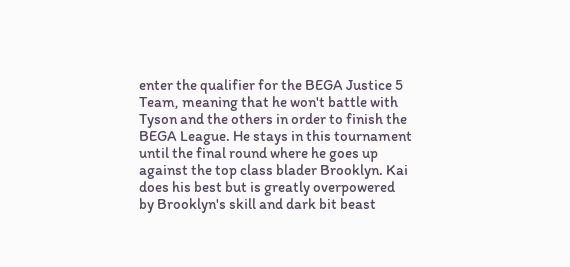enter the qualifier for the BEGA Justice 5 Team, meaning that he won't battle with Tyson and the others in order to finish the BEGA League. He stays in this tournament until the final round where he goes up against the top class blader Brooklyn. Kai does his best but is greatly overpowered by Brooklyn's skill and dark bit beast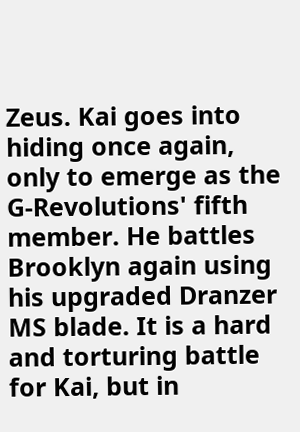Zeus. Kai goes into hiding once again, only to emerge as the G-Revolutions' fifth member. He battles Brooklyn again using his upgraded Dranzer MS blade. It is a hard and torturing battle for Kai, but in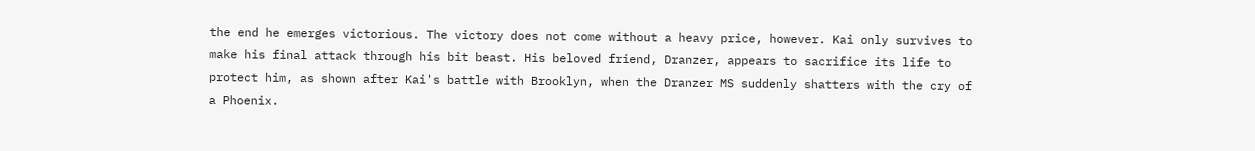the end he emerges victorious. The victory does not come without a heavy price, however. Kai only survives to make his final attack through his bit beast. His beloved friend, Dranzer, appears to sacrifice its life to protect him, as shown after Kai's battle with Brooklyn, when the Dranzer MS suddenly shatters with the cry of a Phoenix.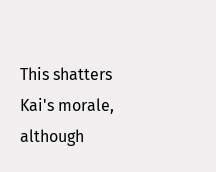This shatters Kai's morale, although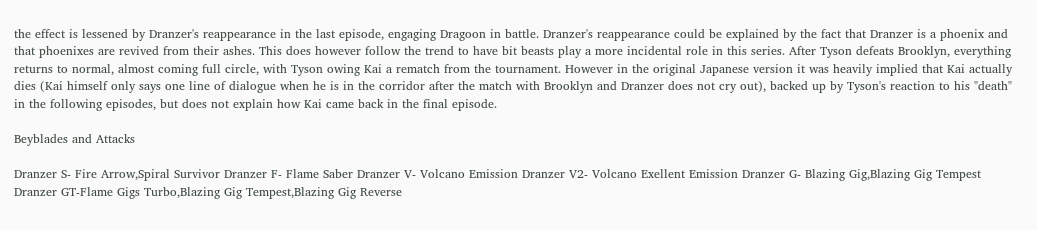the effect is lessened by Dranzer's reappearance in the last episode, engaging Dragoon in battle. Dranzer's reappearance could be explained by the fact that Dranzer is a phoenix and that phoenixes are revived from their ashes. This does however follow the trend to have bit beasts play a more incidental role in this series. After Tyson defeats Brooklyn, everything returns to normal, almost coming full circle, with Tyson owing Kai a rematch from the tournament. However in the original Japanese version it was heavily implied that Kai actually dies (Kai himself only says one line of dialogue when he is in the corridor after the match with Brooklyn and Dranzer does not cry out), backed up by Tyson's reaction to his "death" in the following episodes, but does not explain how Kai came back in the final episode.

Beyblades and Attacks

Dranzer S- Fire Arrow,Spiral Survivor Dranzer F- Flame Saber Dranzer V- Volcano Emission Dranzer V2- Volcano Exellent Emission Dranzer G- Blazing Gig,Blazing Gig Tempest Dranzer GT-Flame Gigs Turbo,Blazing Gig Tempest,Blazing Gig Reverse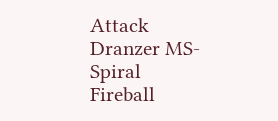Attack Dranzer MS- Spiral Fireball